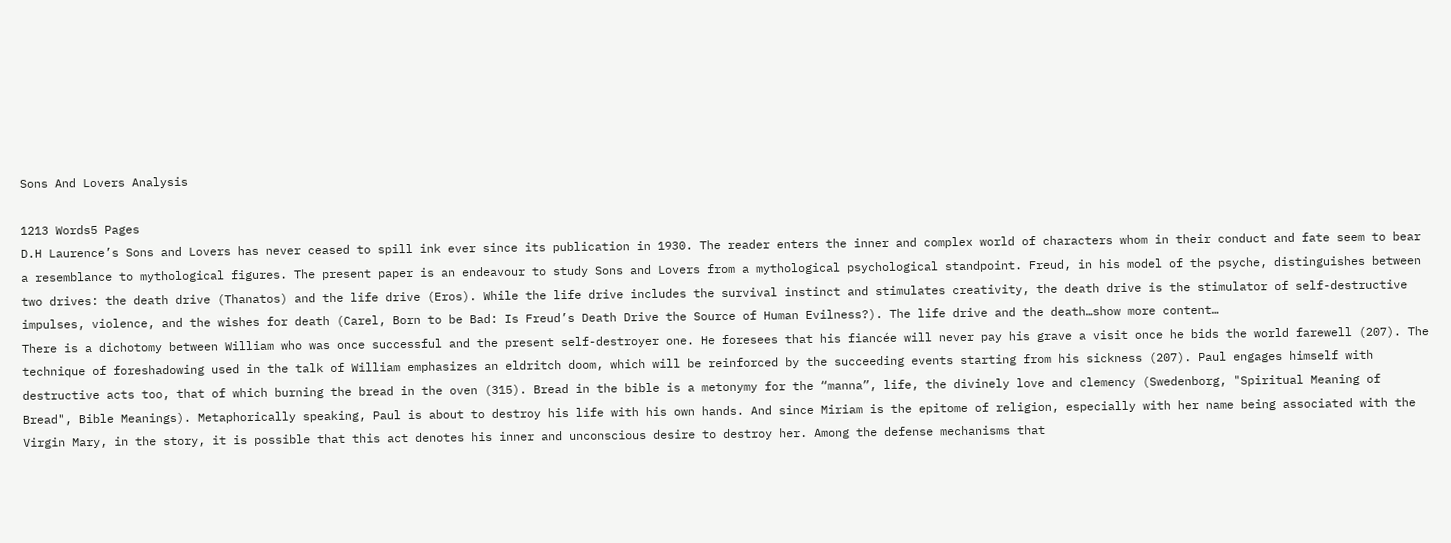Sons And Lovers Analysis

1213 Words5 Pages
D.H Laurence’s Sons and Lovers has never ceased to spill ink ever since its publication in 1930. The reader enters the inner and complex world of characters whom in their conduct and fate seem to bear a resemblance to mythological figures. The present paper is an endeavour to study Sons and Lovers from a mythological psychological standpoint. Freud, in his model of the psyche, distinguishes between two drives: the death drive (Thanatos) and the life drive (Eros). While the life drive includes the survival instinct and stimulates creativity, the death drive is the stimulator of self-destructive impulses, violence, and the wishes for death (Carel, Born to be Bad: Is Freud’s Death Drive the Source of Human Evilness?). The life drive and the death…show more content…
There is a dichotomy between William who was once successful and the present self-destroyer one. He foresees that his fiancée will never pay his grave a visit once he bids the world farewell (207). The technique of foreshadowing used in the talk of William emphasizes an eldritch doom, which will be reinforced by the succeeding events starting from his sickness (207). Paul engages himself with destructive acts too, that of which burning the bread in the oven (315). Bread in the bible is a metonymy for the “manna”, life, the divinely love and clemency (Swedenborg, "Spiritual Meaning of Bread", Bible Meanings). Metaphorically speaking, Paul is about to destroy his life with his own hands. And since Miriam is the epitome of religion, especially with her name being associated with the Virgin Mary, in the story, it is possible that this act denotes his inner and unconscious desire to destroy her. Among the defense mechanisms that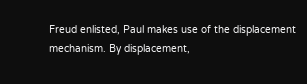Freud enlisted, Paul makes use of the displacement mechanism. By displacement,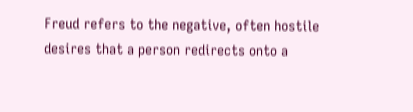Freud refers to the negative, often hostile desires that a person redirects onto a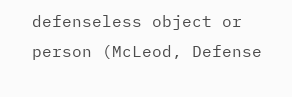defenseless object or person (McLeod, Defense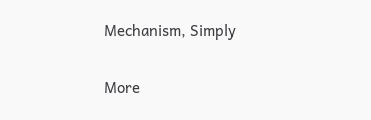Mechanism, Simply

More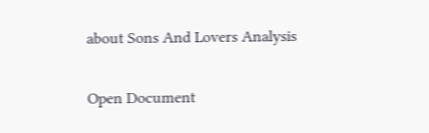about Sons And Lovers Analysis

Open Document